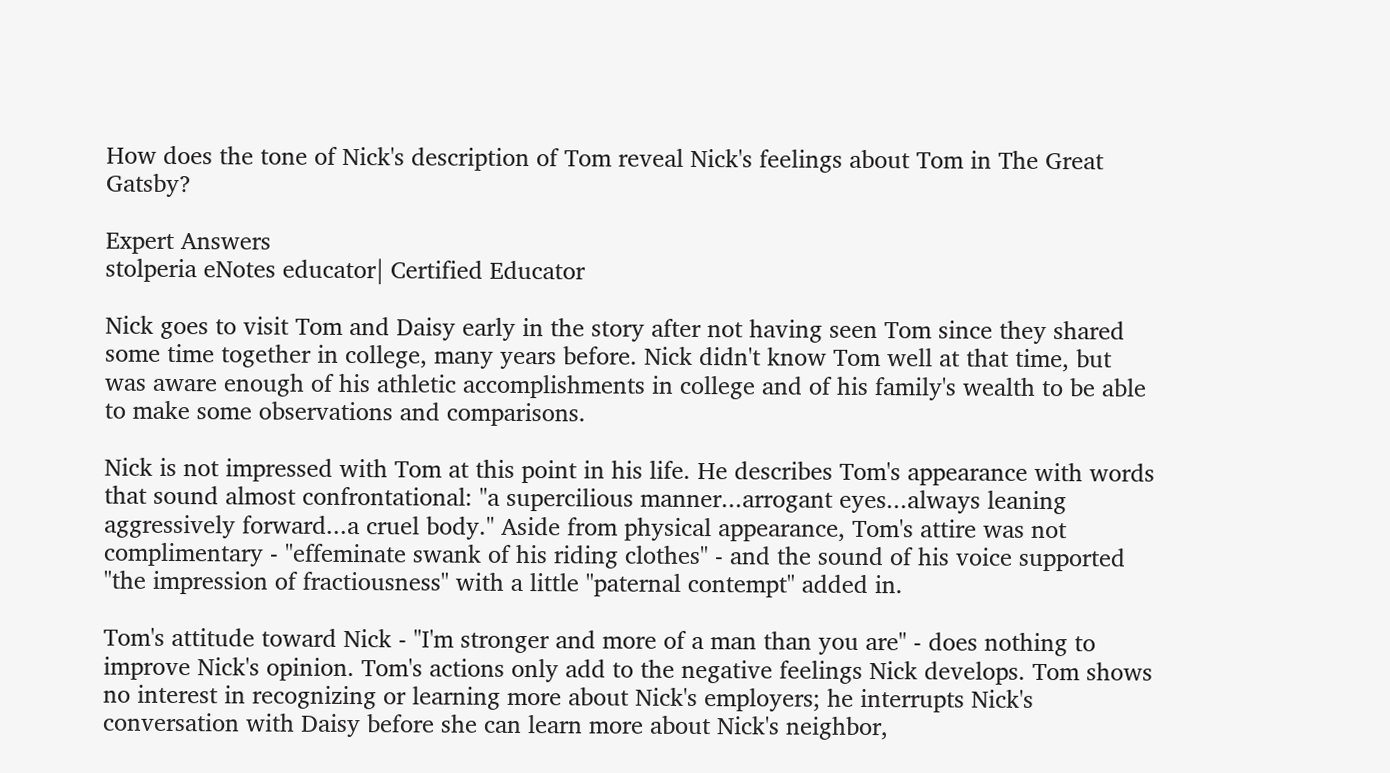How does the tone of Nick's description of Tom reveal Nick's feelings about Tom in The Great Gatsby?

Expert Answers
stolperia eNotes educator| Certified Educator

Nick goes to visit Tom and Daisy early in the story after not having seen Tom since they shared some time together in college, many years before. Nick didn't know Tom well at that time, but was aware enough of his athletic accomplishments in college and of his family's wealth to be able to make some observations and comparisons.

Nick is not impressed with Tom at this point in his life. He describes Tom's appearance with words that sound almost confrontational: "a supercilious manner...arrogant eyes...always leaning aggressively forward...a cruel body." Aside from physical appearance, Tom's attire was not complimentary - "effeminate swank of his riding clothes" - and the sound of his voice supported "the impression of fractiousness" with a little "paternal contempt" added in.

Tom's attitude toward Nick - "I'm stronger and more of a man than you are" - does nothing to improve Nick's opinion. Tom's actions only add to the negative feelings Nick develops. Tom shows no interest in recognizing or learning more about Nick's employers; he interrupts Nick's conversation with Daisy before she can learn more about Nick's neighbor,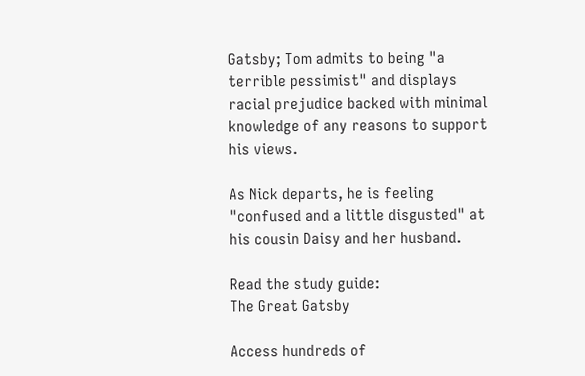Gatsby; Tom admits to being "a terrible pessimist" and displays racial prejudice backed with minimal knowledge of any reasons to support his views.

As Nick departs, he is feeling "confused and a little disgusted" at his cousin Daisy and her husband.

Read the study guide:
The Great Gatsby

Access hundreds of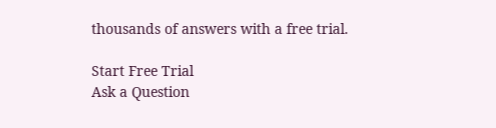thousands of answers with a free trial.

Start Free Trial
Ask a Question